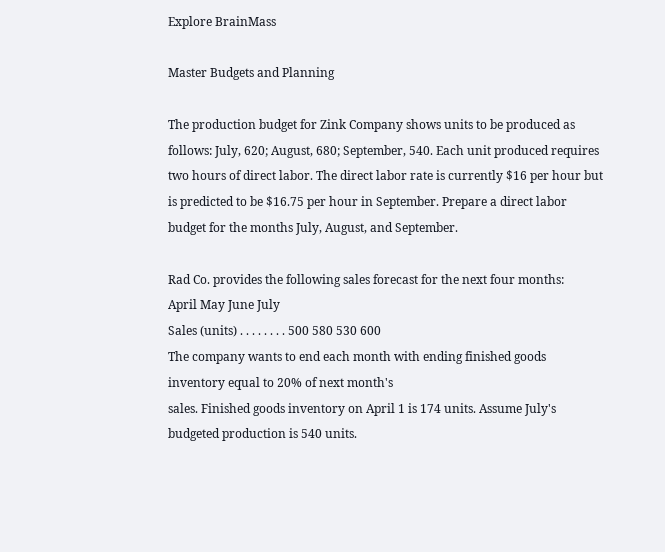Explore BrainMass

Master Budgets and Planning

The production budget for Zink Company shows units to be produced as follows: July, 620; August, 680; September, 540. Each unit produced requires two hours of direct labor. The direct labor rate is currently $16 per hour but is predicted to be $16.75 per hour in September. Prepare a direct labor budget for the months July, August, and September.

Rad Co. provides the following sales forecast for the next four months:
April May June July
Sales (units) . . . . . . . . 500 580 530 600
The company wants to end each month with ending finished goods inventory equal to 20% of next month's
sales. Finished goods inventory on April 1 is 174 units. Assume July's budgeted production is 540 units.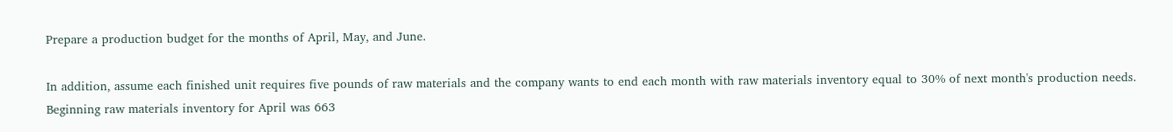Prepare a production budget for the months of April, May, and June.

In addition, assume each finished unit requires five pounds of raw materials and the company wants to end each month with raw materials inventory equal to 30% of next month's production needs. Beginning raw materials inventory for April was 663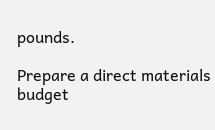pounds.

Prepare a direct materials budget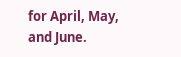for April, May, and June.